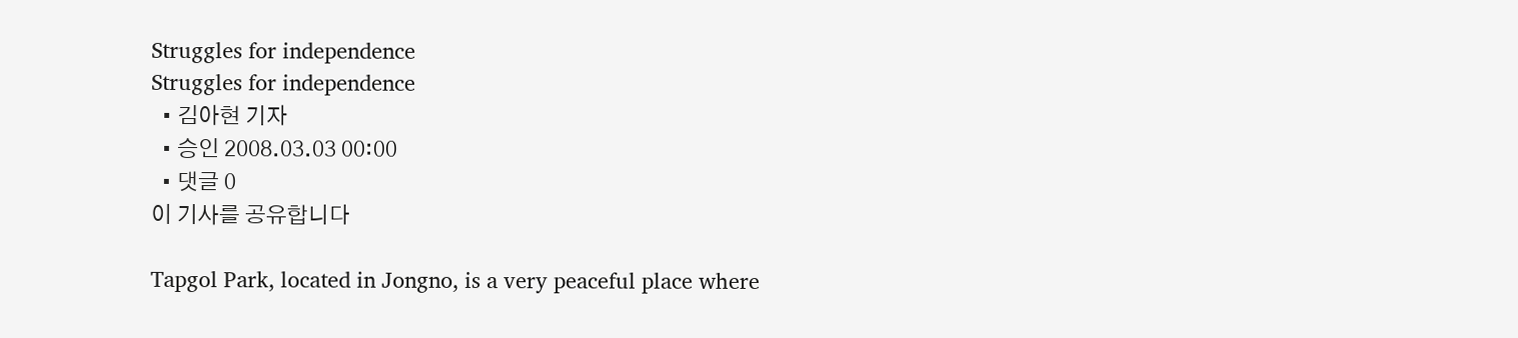Struggles for independence
Struggles for independence
  • 김아현 기자
  • 승인 2008.03.03 00:00
  • 댓글 0
이 기사를 공유합니다

Tapgol Park, located in Jongno, is a very peaceful place where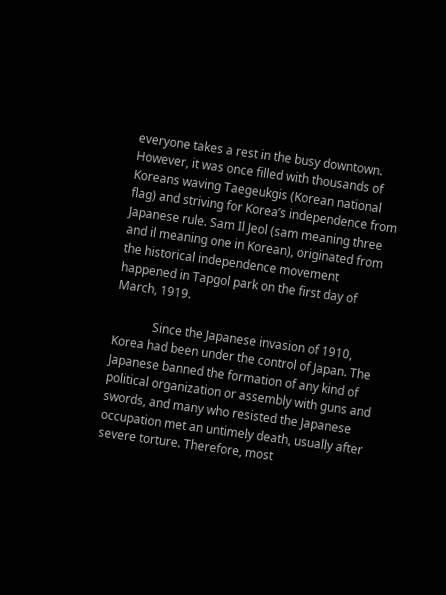everyone takes a rest in the busy downtown. However, it was once filled with thousands of Koreans waving Taegeukgis (Korean national flag) and striving for Korea’s independence from Japanese rule. Sam Il Jeol (sam meaning three and il meaning one in Korean), originated from the historical independence movement happened in Tapgol park on the first day of March, 1919.

             Since the Japanese invasion of 1910, Korea had been under the control of Japan. The Japanese banned the formation of any kind of political organization or assembly with guns and swords, and many who resisted the Japanese occupation met an untimely death, usually after severe torture. Therefore, most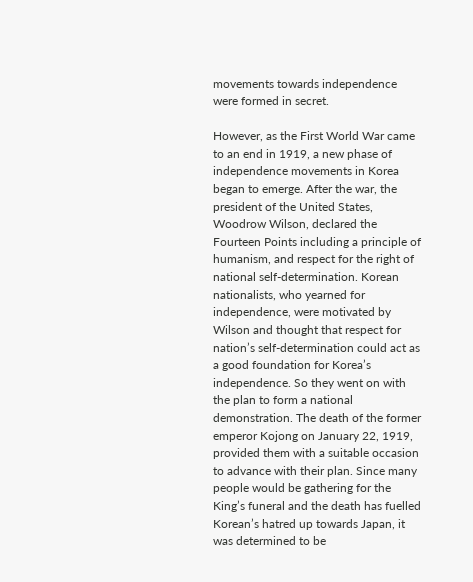movements towards independence were formed in secret.

However, as the First World War came to an end in 1919, a new phase of independence movements in Korea began to emerge. After the war, the president of the United States, Woodrow Wilson, declared the Fourteen Points including a principle of humanism, and respect for the right of national self-determination. Korean nationalists, who yearned for independence, were motivated by Wilson and thought that respect for nation’s self-determination could act as a good foundation for Korea’s independence. So they went on with the plan to form a national demonstration. The death of the former emperor Kojong on January 22, 1919, provided them with a suitable occasion to advance with their plan. Since many people would be gathering for the King’s funeral and the death has fuelled Korean’s hatred up towards Japan, it was determined to be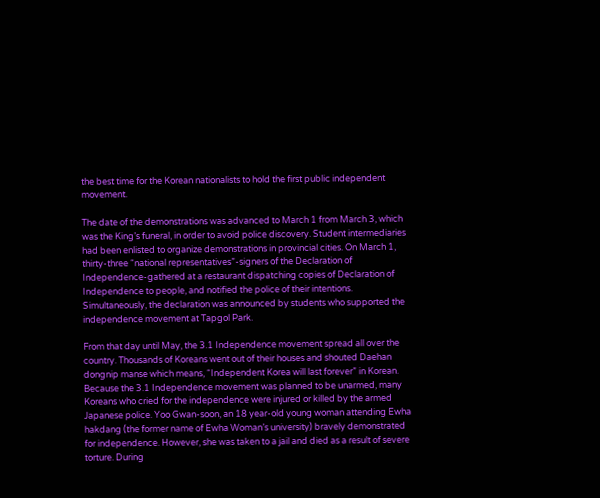the best time for the Korean nationalists to hold the first public independent movement.

The date of the demonstrations was advanced to March 1 from March 3, which was the King’s funeral, in order to avoid police discovery. Student intermediaries had been enlisted to organize demonstrations in provincial cities. On March 1, thirty-three “national representatives”-signers of the Declaration of Independence-gathered at a restaurant dispatching copies of Declaration of Independence to people, and notified the police of their intentions. Simultaneously, the declaration was announced by students who supported the independence movement at Tapgol Park.

From that day until May, the 3.1 Independence movement spread all over the country. Thousands of Koreans went out of their houses and shouted Daehan dongnip manse which means, “Independent Korea will last forever” in Korean. Because the 3.1 Independence movement was planned to be unarmed, many Koreans who cried for the independence were injured or killed by the armed Japanese police. Yoo Gwan-soon, an 18 year-old young woman attending Ewha hakdang (the former name of Ewha Woman’s university) bravely demonstrated for independence. However, she was taken to a jail and died as a result of severe torture. During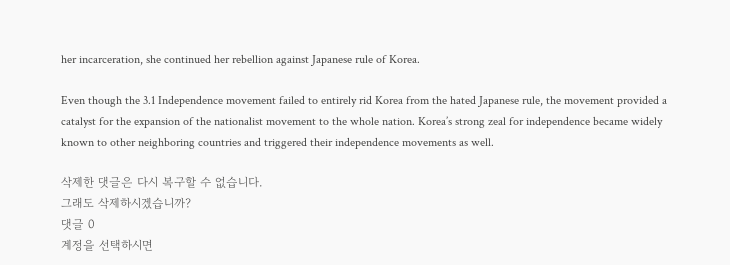her incarceration, she continued her rebellion against Japanese rule of Korea.

Even though the 3.1 Independence movement failed to entirely rid Korea from the hated Japanese rule, the movement provided a catalyst for the expansion of the nationalist movement to the whole nation. Korea’s strong zeal for independence became widely known to other neighboring countries and triggered their independence movements as well.

삭제한 댓글은 다시 복구할 수 없습니다.
그래도 삭제하시겠습니까?
댓글 0
계정을 선택하시면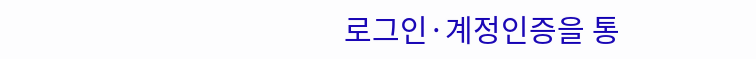로그인·계정인증을 통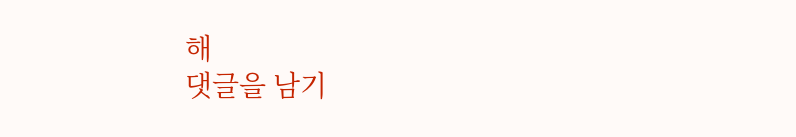해
댓글을 남기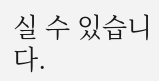실 수 있습니다.